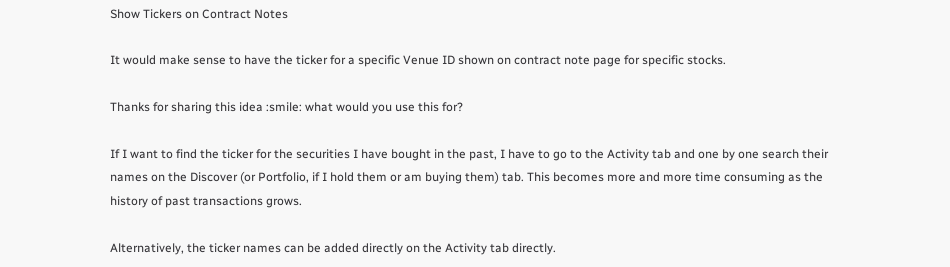Show Tickers on Contract Notes

It would make sense to have the ticker for a specific Venue ID shown on contract note page for specific stocks.

Thanks for sharing this idea :smile: what would you use this for?

If I want to find the ticker for the securities I have bought in the past, I have to go to the Activity tab and one by one search their names on the Discover (or Portfolio, if I hold them or am buying them) tab. This becomes more and more time consuming as the history of past transactions grows.

Alternatively, the ticker names can be added directly on the Activity tab directly.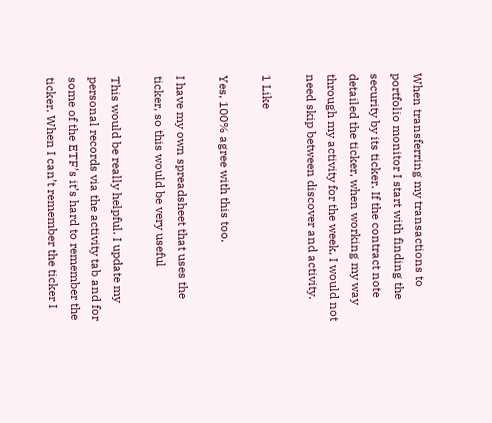When transferring my transactions to portfolio monitor I start with finding the security by its ticker. If the contract note detailed the ticker, when working my way through my activity for the week, I would not need skip between discover and activity.

1 Like

Yes, 100% agree with this too.

I have my own spreadsheet that uses the ticker, so this would be very useful

This would be really helpful. I update my personal records via the activity tab and for some of the ETF’s it’s hard to remember the ticker. When I can’t remember the ticker I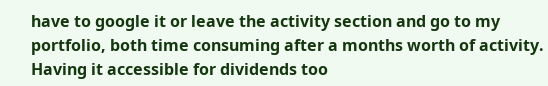have to google it or leave the activity section and go to my portfolio, both time consuming after a months worth of activity. Having it accessible for dividends too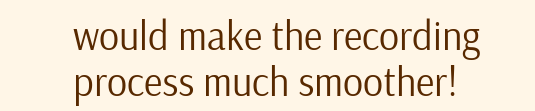would make the recording process much smoother!